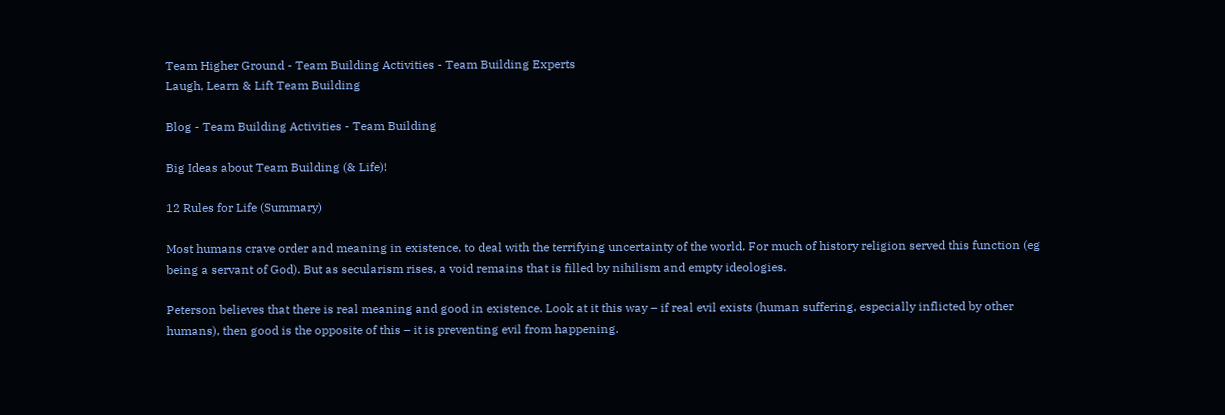Team Higher Ground - Team Building Activities - Team Building Experts
Laugh, Learn & Lift Team Building

Blog - Team Building Activities - Team Building

Big Ideas about Team Building (& Life)!

12 Rules for Life (Summary)

Most humans crave order and meaning in existence, to deal with the terrifying uncertainty of the world. For much of history religion served this function (eg being a servant of God). But as secularism rises, a void remains that is filled by nihilism and empty ideologies.

Peterson believes that there is real meaning and good in existence. Look at it this way – if real evil exists (human suffering, especially inflicted by other humans), then good is the opposite of this – it is preventing evil from happening.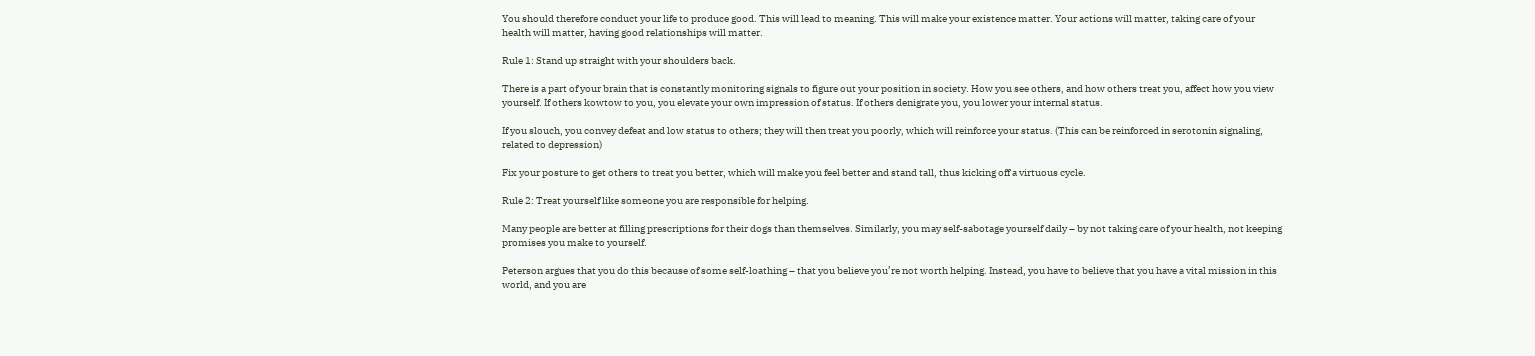You should therefore conduct your life to produce good. This will lead to meaning. This will make your existence matter. Your actions will matter, taking care of your health will matter, having good relationships will matter.

Rule 1: Stand up straight with your shoulders back.

There is a part of your brain that is constantly monitoring signals to figure out your position in society. How you see others, and how others treat you, affect how you view yourself. If others kowtow to you, you elevate your own impression of status. If others denigrate you, you lower your internal status.

If you slouch, you convey defeat and low status to others; they will then treat you poorly, which will reinforce your status. (This can be reinforced in serotonin signaling, related to depression)

Fix your posture to get others to treat you better, which will make you feel better and stand tall, thus kicking off a virtuous cycle.

Rule 2: Treat yourself like someone you are responsible for helping.

Many people are better at filling prescriptions for their dogs than themselves. Similarly, you may self-sabotage yourself daily – by not taking care of your health, not keeping promises you make to yourself.

Peterson argues that you do this because of some self-loathing – that you believe you’re not worth helping. Instead, you have to believe that you have a vital mission in this world, and you are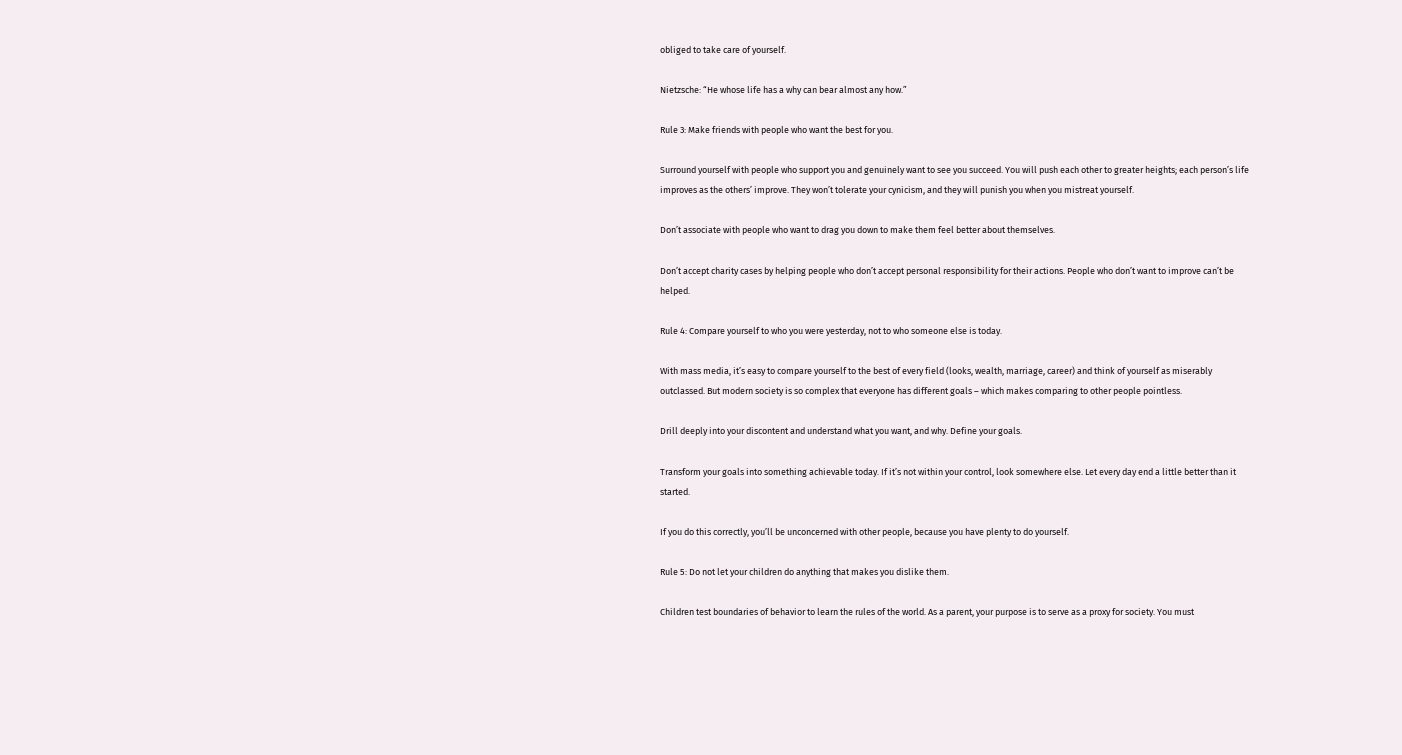obliged to take care of yourself.

Nietzsche: “He whose life has a why can bear almost any how.”

Rule 3: Make friends with people who want the best for you.

Surround yourself with people who support you and genuinely want to see you succeed. You will push each other to greater heights; each person’s life improves as the others’ improve. They won’t tolerate your cynicism, and they will punish you when you mistreat yourself.

Don’t associate with people who want to drag you down to make them feel better about themselves.

Don’t accept charity cases by helping people who don’t accept personal responsibility for their actions. People who don’t want to improve can’t be helped.

Rule 4: Compare yourself to who you were yesterday, not to who someone else is today.

With mass media, it’s easy to compare yourself to the best of every field (looks, wealth, marriage, career) and think of yourself as miserably outclassed. But modern society is so complex that everyone has different goals – which makes comparing to other people pointless.

Drill deeply into your discontent and understand what you want, and why. Define your goals.

Transform your goals into something achievable today. If it’s not within your control, look somewhere else. Let every day end a little better than it started.

If you do this correctly, you’ll be unconcerned with other people, because you have plenty to do yourself.

Rule 5: Do not let your children do anything that makes you dislike them.

Children test boundaries of behavior to learn the rules of the world. As a parent, your purpose is to serve as a proxy for society. You must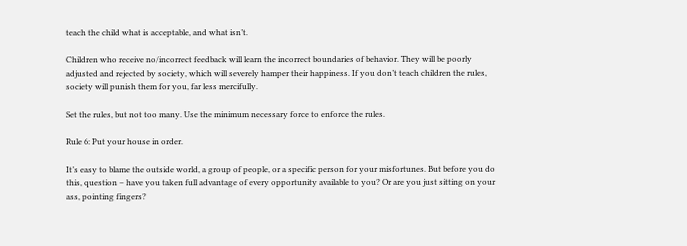teach the child what is acceptable, and what isn’t.

Children who receive no/incorrect feedback will learn the incorrect boundaries of behavior. They will be poorly adjusted and rejected by society, which will severely hamper their happiness. If you don’t teach children the rules, society will punish them for you, far less mercifully.

Set the rules, but not too many. Use the minimum necessary force to enforce the rules.

Rule 6: Put your house in order.

It’s easy to blame the outside world, a group of people, or a specific person for your misfortunes. But before you do this, question – have you taken full advantage of every opportunity available to you? Or are you just sitting on your ass, pointing fingers?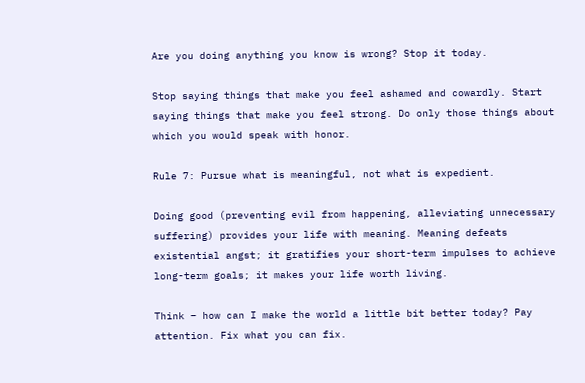Are you doing anything you know is wrong? Stop it today.

Stop saying things that make you feel ashamed and cowardly. Start saying things that make you feel strong. Do only those things about which you would speak with honor.

Rule 7: Pursue what is meaningful, not what is expedient.

Doing good (preventing evil from happening, alleviating unnecessary suffering) provides your life with meaning. Meaning defeats existential angst; it gratifies your short-term impulses to achieve long-term goals; it makes your life worth living.

Think – how can I make the world a little bit better today? Pay attention. Fix what you can fix.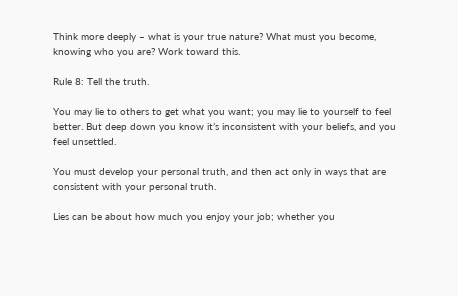Think more deeply – what is your true nature? What must you become, knowing who you are? Work toward this.

Rule 8: Tell the truth.

You may lie to others to get what you want; you may lie to yourself to feel better. But deep down you know it’s inconsistent with your beliefs, and you feel unsettled.

You must develop your personal truth, and then act only in ways that are consistent with your personal truth.

Lies can be about how much you enjoy your job; whether you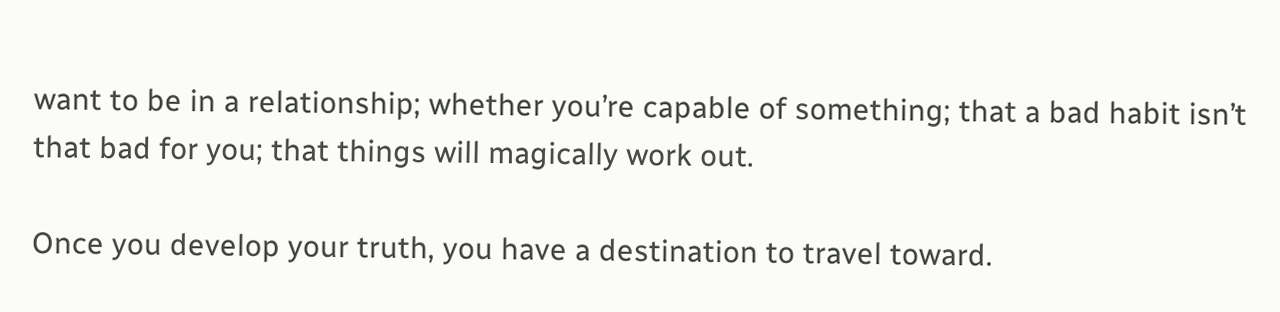want to be in a relationship; whether you’re capable of something; that a bad habit isn’t that bad for you; that things will magically work out.

Once you develop your truth, you have a destination to travel toward.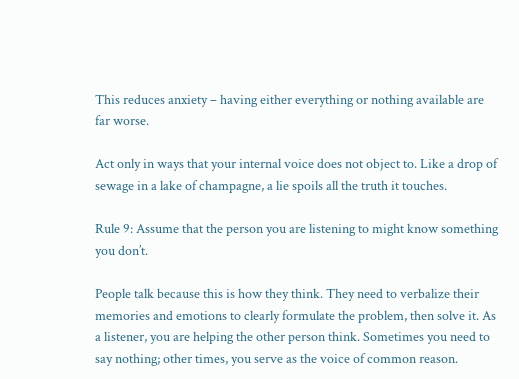This reduces anxiety – having either everything or nothing available are far worse.

Act only in ways that your internal voice does not object to. Like a drop of sewage in a lake of champagne, a lie spoils all the truth it touches.

Rule 9: Assume that the person you are listening to might know something you don’t.

People talk because this is how they think. They need to verbalize their memories and emotions to clearly formulate the problem, then solve it. As a listener, you are helping the other person think. Sometimes you need to say nothing; other times, you serve as the voice of common reason.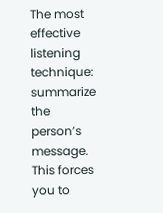The most effective listening technique: summarize the person’s message. This forces you to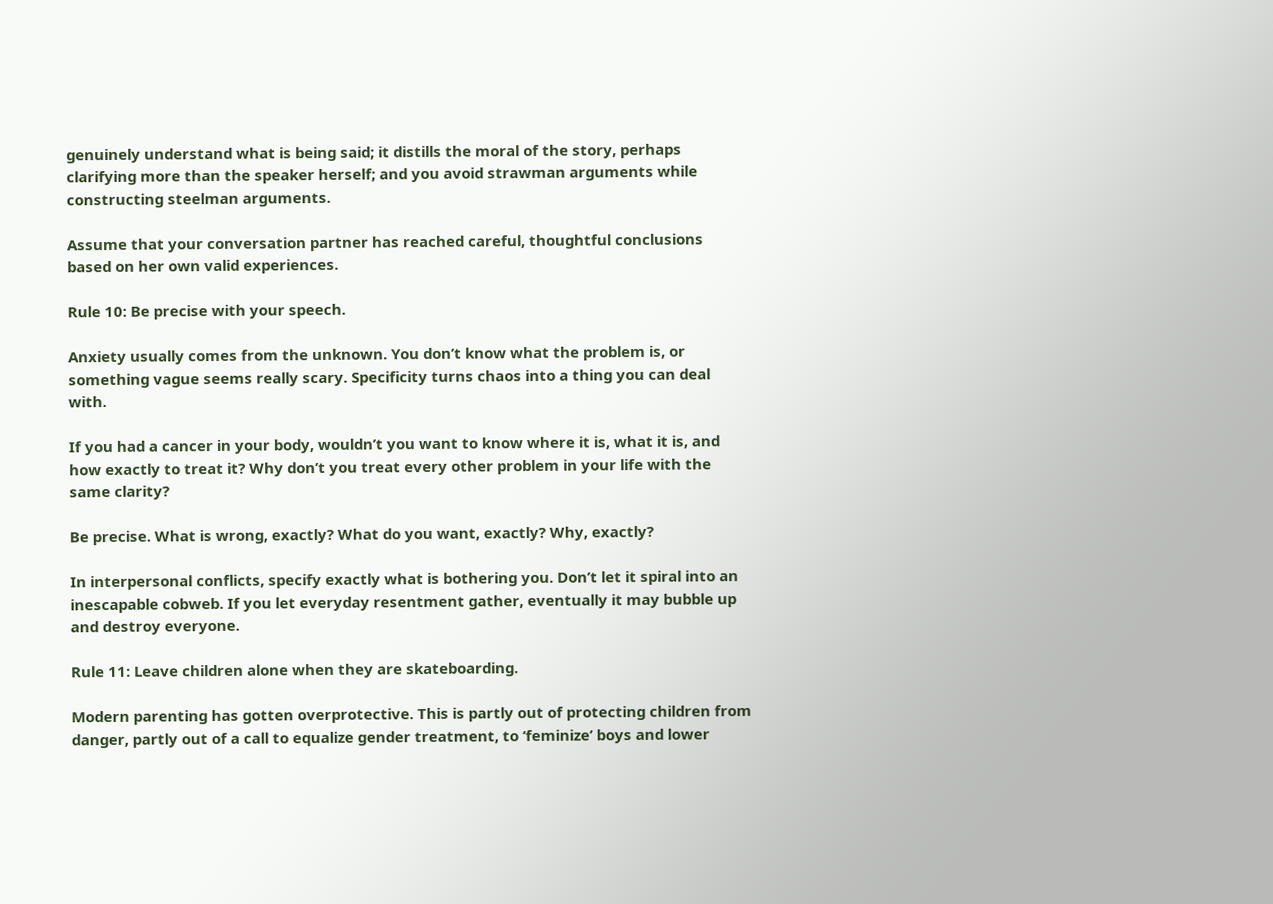genuinely understand what is being said; it distills the moral of the story, perhaps clarifying more than the speaker herself; and you avoid strawman arguments while constructing steelman arguments.

Assume that your conversation partner has reached careful, thoughtful conclusions based on her own valid experiences.

Rule 10: Be precise with your speech.

Anxiety usually comes from the unknown. You don’t know what the problem is, or something vague seems really scary. Specificity turns chaos into a thing you can deal with.

If you had a cancer in your body, wouldn’t you want to know where it is, what it is, and how exactly to treat it? Why don’t you treat every other problem in your life with the same clarity?

Be precise. What is wrong, exactly? What do you want, exactly? Why, exactly?

In interpersonal conflicts, specify exactly what is bothering you. Don’t let it spiral into an inescapable cobweb. If you let everyday resentment gather, eventually it may bubble up and destroy everyone.

Rule 11: Leave children alone when they are skateboarding.

Modern parenting has gotten overprotective. This is partly out of protecting children from danger, partly out of a call to equalize gender treatment, to ‘feminize’ boys and lower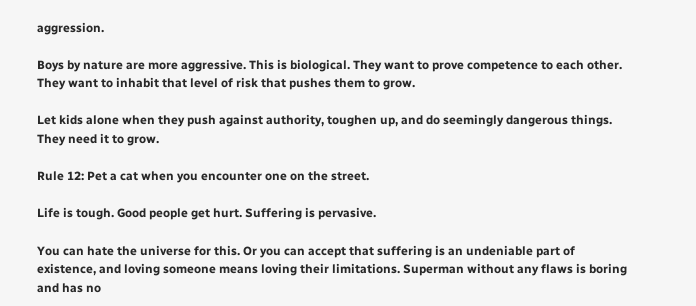aggression.

Boys by nature are more aggressive. This is biological. They want to prove competence to each other. They want to inhabit that level of risk that pushes them to grow.

Let kids alone when they push against authority, toughen up, and do seemingly dangerous things. They need it to grow.

Rule 12: Pet a cat when you encounter one on the street.

Life is tough. Good people get hurt. Suffering is pervasive.

You can hate the universe for this. Or you can accept that suffering is an undeniable part of existence, and loving someone means loving their limitations. Superman without any flaws is boring and has no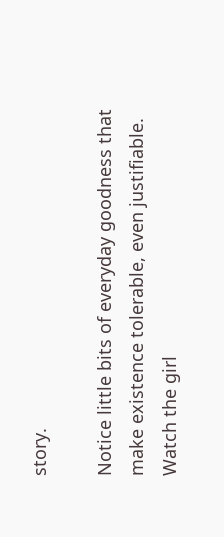story.

Notice little bits of everyday goodness that make existence tolerable, even justifiable. Watch the girl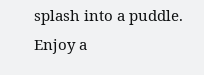splash into a puddle. Enjoy a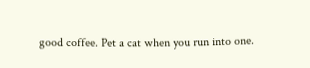good coffee. Pet a cat when you run into one.